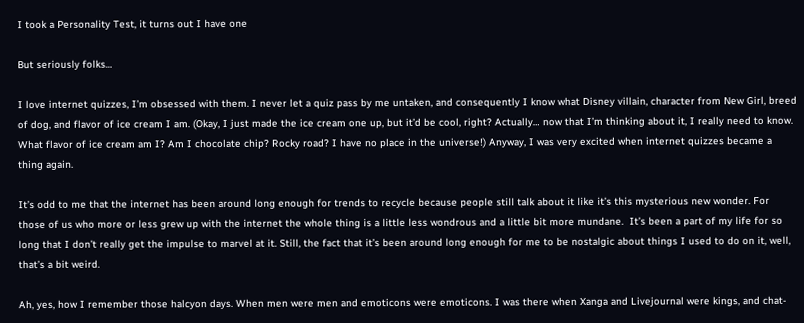I took a Personality Test, it turns out I have one

But seriously folks…

I love internet quizzes, I’m obsessed with them. I never let a quiz pass by me untaken, and consequently I know what Disney villain, character from New Girl, breed of dog, and flavor of ice cream I am. (Okay, I just made the ice cream one up, but it’d be cool, right? Actually… now that I’m thinking about it, I really need to know. What flavor of ice cream am I? Am I chocolate chip? Rocky road? I have no place in the universe!) Anyway, I was very excited when internet quizzes became a thing again.

It’s odd to me that the internet has been around long enough for trends to recycle because people still talk about it like it’s this mysterious new wonder. For those of us who more or less grew up with the internet the whole thing is a little less wondrous and a little bit more mundane.  It’s been a part of my life for so long that I don’t really get the impulse to marvel at it. Still, the fact that it’s been around long enough for me to be nostalgic about things I used to do on it, well, that’s a bit weird.

Ah, yes, how I remember those halcyon days. When men were men and emoticons were emoticons. I was there when Xanga and Livejournal were kings, and chat-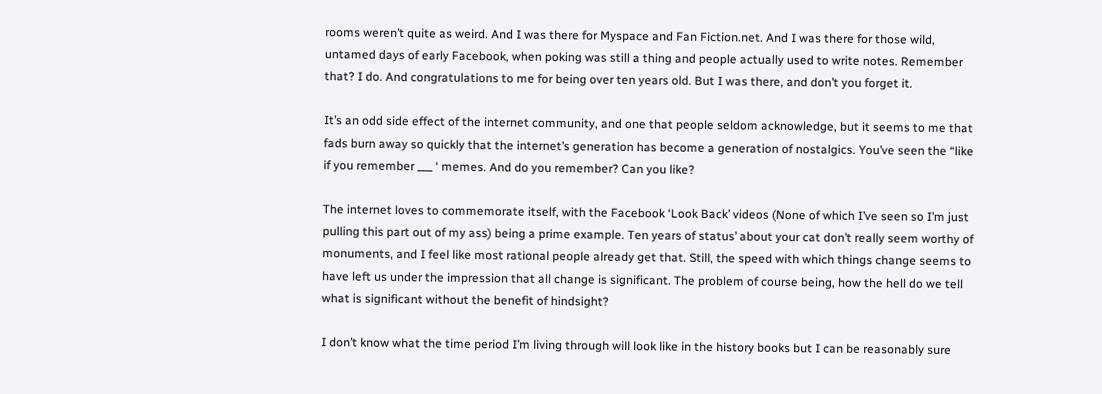rooms weren’t quite as weird. And I was there for Myspace and Fan Fiction.net. And I was there for those wild, untamed days of early Facebook, when poking was still a thing and people actually used to write notes. Remember that? I do. And congratulations to me for being over ten years old. But I was there, and don’t you forget it.

It’s an odd side effect of the internet community, and one that people seldom acknowledge, but it seems to me that fads burn away so quickly that the internet’s generation has become a generation of nostalgics. You’ve seen the “like if you remember ___ ‘ memes. And do you remember? Can you like?

The internet loves to commemorate itself, with the Facebook ‘Look Back’ videos (None of which I’ve seen so I’m just pulling this part out of my ass) being a prime example. Ten years of status’ about your cat don’t really seem worthy of monuments, and I feel like most rational people already get that. Still, the speed with which things change seems to have left us under the impression that all change is significant. The problem of course being, how the hell do we tell what is significant without the benefit of hindsight?

I don’t know what the time period I’m living through will look like in the history books but I can be reasonably sure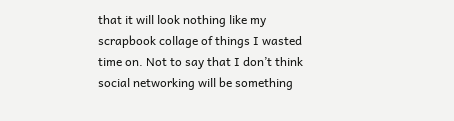that it will look nothing like my scrapbook collage of things I wasted time on. Not to say that I don’t think social networking will be something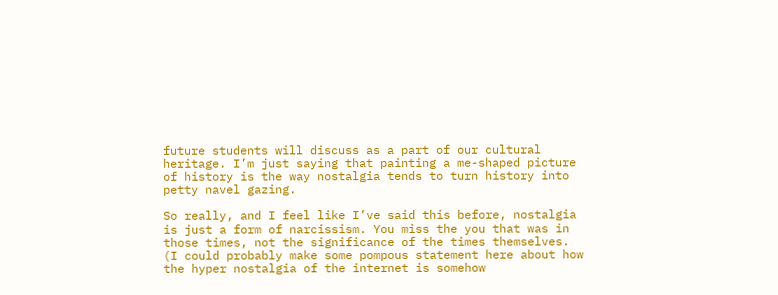future students will discuss as a part of our cultural heritage. I’m just saying that painting a me-shaped picture of history is the way nostalgia tends to turn history into petty navel gazing.

So really, and I feel like I’ve said this before, nostalgia is just a form of narcissism. You miss the you that was in those times, not the significance of the times themselves. (I could probably make some pompous statement here about how the hyper nostalgia of the internet is somehow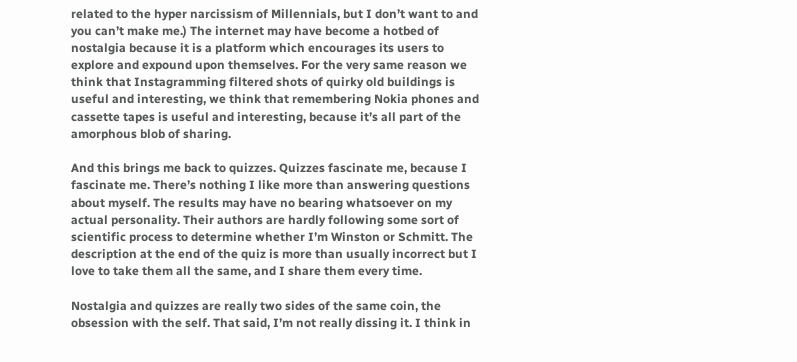related to the hyper narcissism of Millennials, but I don’t want to and you can’t make me.) The internet may have become a hotbed of nostalgia because it is a platform which encourages its users to explore and expound upon themselves. For the very same reason we think that Instagramming filtered shots of quirky old buildings is useful and interesting, we think that remembering Nokia phones and cassette tapes is useful and interesting, because it’s all part of the amorphous blob of sharing.

And this brings me back to quizzes. Quizzes fascinate me, because I fascinate me. There’s nothing I like more than answering questions about myself. The results may have no bearing whatsoever on my actual personality. Their authors are hardly following some sort of scientific process to determine whether I’m Winston or Schmitt. The description at the end of the quiz is more than usually incorrect but I love to take them all the same, and I share them every time.

Nostalgia and quizzes are really two sides of the same coin, the obsession with the self. That said, I’m not really dissing it. I think in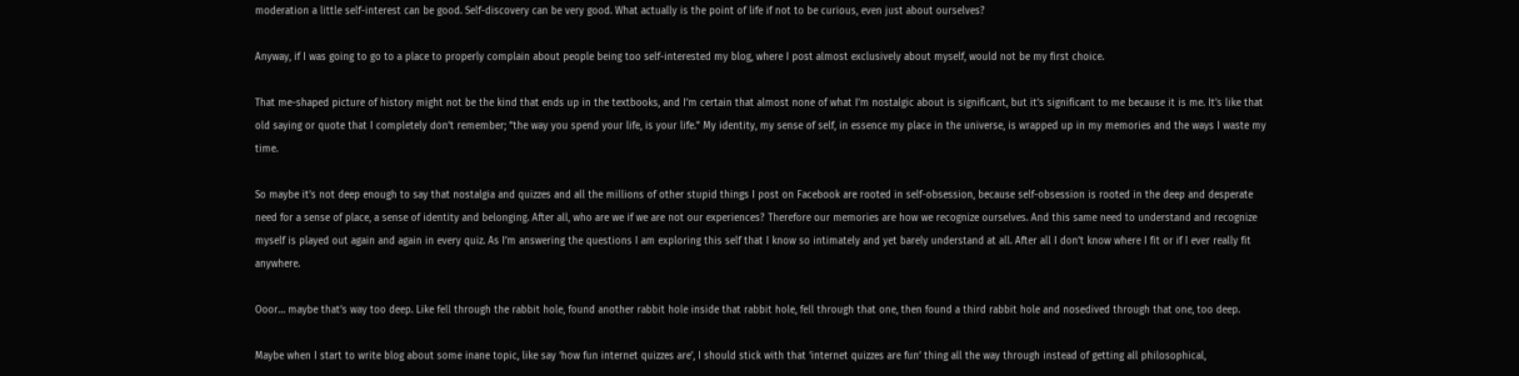moderation a little self-interest can be good. Self-discovery can be very good. What actually is the point of life if not to be curious, even just about ourselves?

Anyway, if I was going to go to a place to properly complain about people being too self-interested my blog, where I post almost exclusively about myself, would not be my first choice.

That me-shaped picture of history might not be the kind that ends up in the textbooks, and I’m certain that almost none of what I’m nostalgic about is significant, but it’s significant to me because it is me. It’s like that old saying or quote that I completely don’t remember; “the way you spend your life, is your life.” My identity, my sense of self, in essence my place in the universe, is wrapped up in my memories and the ways I waste my time.

So maybe it’s not deep enough to say that nostalgia and quizzes and all the millions of other stupid things I post on Facebook are rooted in self-obsession, because self-obsession is rooted in the deep and desperate need for a sense of place, a sense of identity and belonging. After all, who are we if we are not our experiences? Therefore our memories are how we recognize ourselves. And this same need to understand and recognize myself is played out again and again in every quiz. As I’m answering the questions I am exploring this self that I know so intimately and yet barely understand at all. After all I don’t know where I fit or if I ever really fit anywhere.

Ooor… maybe that’s way too deep. Like fell through the rabbit hole, found another rabbit hole inside that rabbit hole, fell through that one, then found a third rabbit hole and nosedived through that one, too deep.

Maybe when I start to write blog about some inane topic, like say ‘how fun internet quizzes are’, I should stick with that ‘internet quizzes are fun’ thing all the way through instead of getting all philosophical,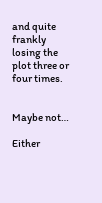and quite frankly losing the plot three or four times.


Maybe not…

Either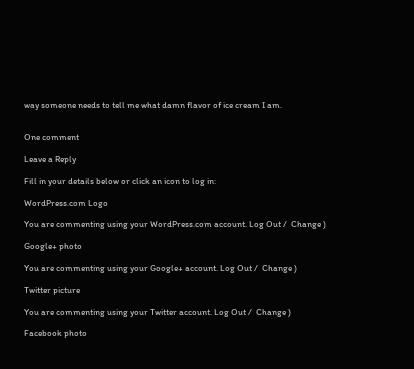way someone needs to tell me what damn flavor of ice cream I am.


One comment

Leave a Reply

Fill in your details below or click an icon to log in:

WordPress.com Logo

You are commenting using your WordPress.com account. Log Out /  Change )

Google+ photo

You are commenting using your Google+ account. Log Out /  Change )

Twitter picture

You are commenting using your Twitter account. Log Out /  Change )

Facebook photo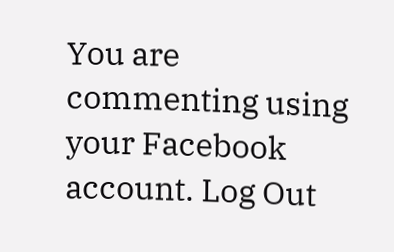You are commenting using your Facebook account. Log Out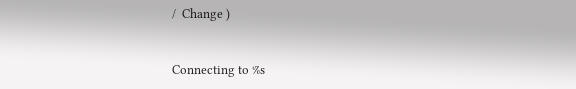/  Change )


Connecting to %s